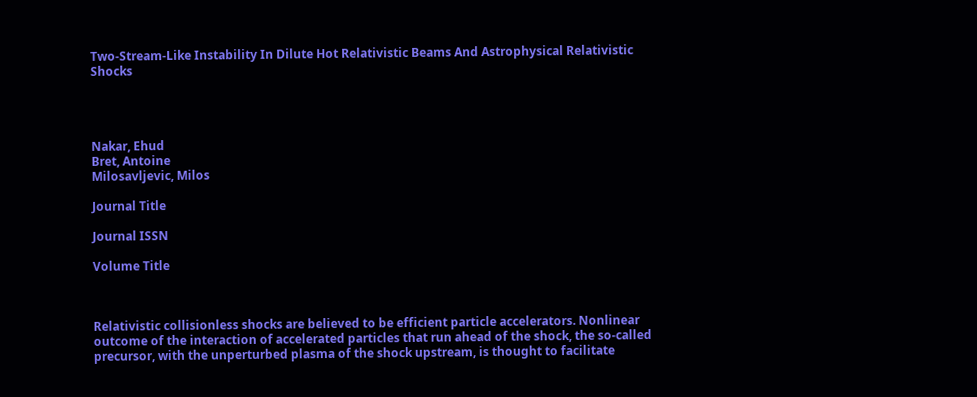Two-Stream-Like Instability In Dilute Hot Relativistic Beams And Astrophysical Relativistic Shocks




Nakar, Ehud
Bret, Antoine
Milosavljevic, Milos

Journal Title

Journal ISSN

Volume Title



Relativistic collisionless shocks are believed to be efficient particle accelerators. Nonlinear outcome of the interaction of accelerated particles that run ahead of the shock, the so-called precursor, with the unperturbed plasma of the shock upstream, is thought to facilitate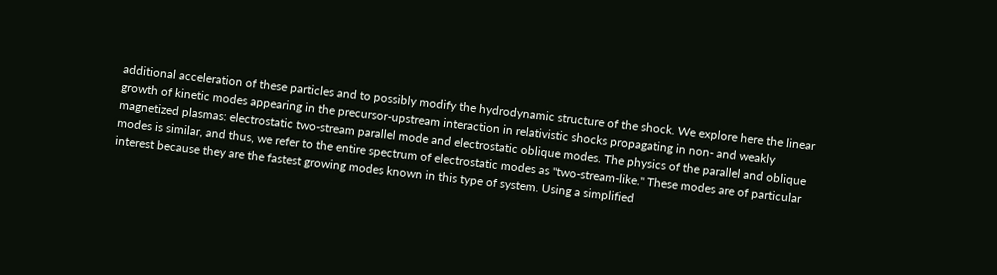additional acceleration of these particles and to possibly modify the hydrodynamic structure of the shock. We explore here the linear growth of kinetic modes appearing in the precursor-upstream interaction in relativistic shocks propagating in non- and weakly magnetized plasmas: electrostatic two-stream parallel mode and electrostatic oblique modes. The physics of the parallel and oblique modes is similar, and thus, we refer to the entire spectrum of electrostatic modes as "two-stream-like." These modes are of particular interest because they are the fastest growing modes known in this type of system. Using a simplified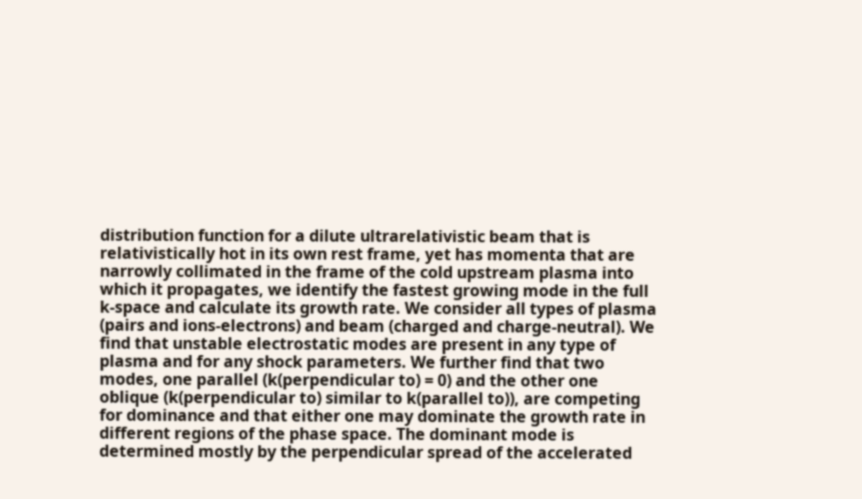distribution function for a dilute ultrarelativistic beam that is relativistically hot in its own rest frame, yet has momenta that are narrowly collimated in the frame of the cold upstream plasma into which it propagates, we identify the fastest growing mode in the full k-space and calculate its growth rate. We consider all types of plasma (pairs and ions-electrons) and beam (charged and charge-neutral). We find that unstable electrostatic modes are present in any type of plasma and for any shock parameters. We further find that two modes, one parallel (k(perpendicular to) = 0) and the other one oblique (k(perpendicular to) similar to k(parallel to)), are competing for dominance and that either one may dominate the growth rate in different regions of the phase space. The dominant mode is determined mostly by the perpendicular spread of the accelerated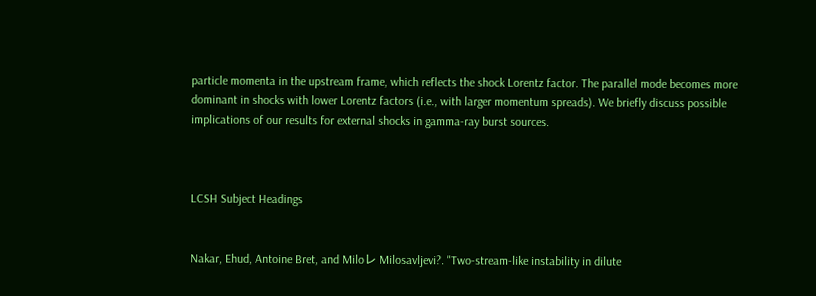particle momenta in the upstream frame, which reflects the shock Lorentz factor. The parallel mode becomes more dominant in shocks with lower Lorentz factors (i.e., with larger momentum spreads). We briefly discuss possible implications of our results for external shocks in gamma-ray burst sources.



LCSH Subject Headings


Nakar, Ehud, Antoine Bret, and Miloレ Milosavljevi?. "Two-stream-like instability in dilute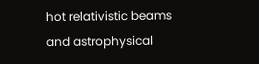hot relativistic beams and astrophysical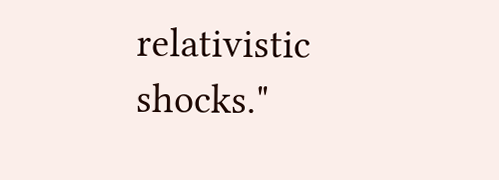relativistic shocks."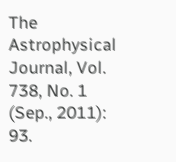The Astrophysical Journal, Vol. 738, No. 1 (Sep., 2011): 93.